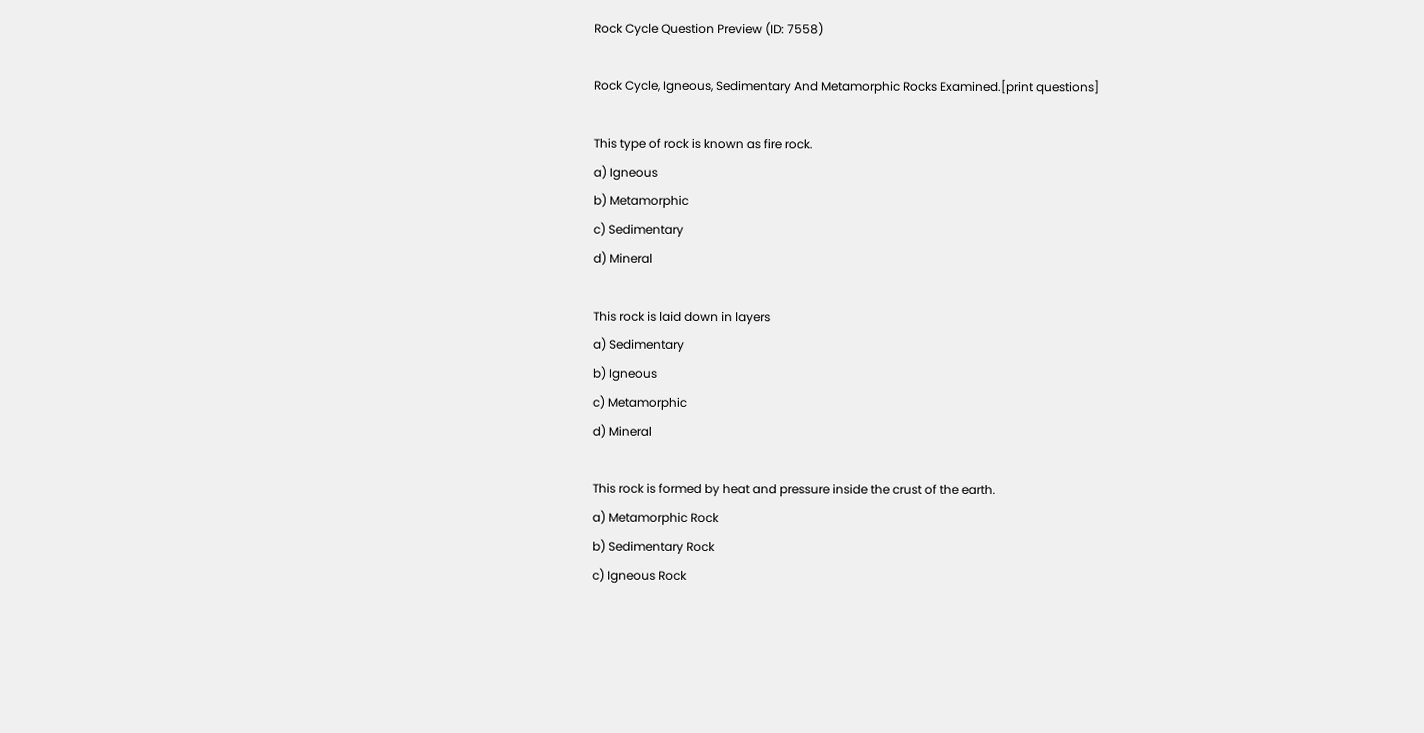Rock Cycle Question Preview (ID: 7558)

Rock Cycle, Igneous, Sedimentary And Metamorphic Rocks Examined.[print questions]

This type of rock is known as fire rock.
a) Igneous
b) Metamorphic
c) Sedimentary
d) Mineral

This rock is laid down in layers
a) Sedimentary
b) Igneous
c) Metamorphic
d) Mineral

This rock is formed by heat and pressure inside the crust of the earth.
a) Metamorphic Rock
b) Sedimentary Rock
c) Igneous Rock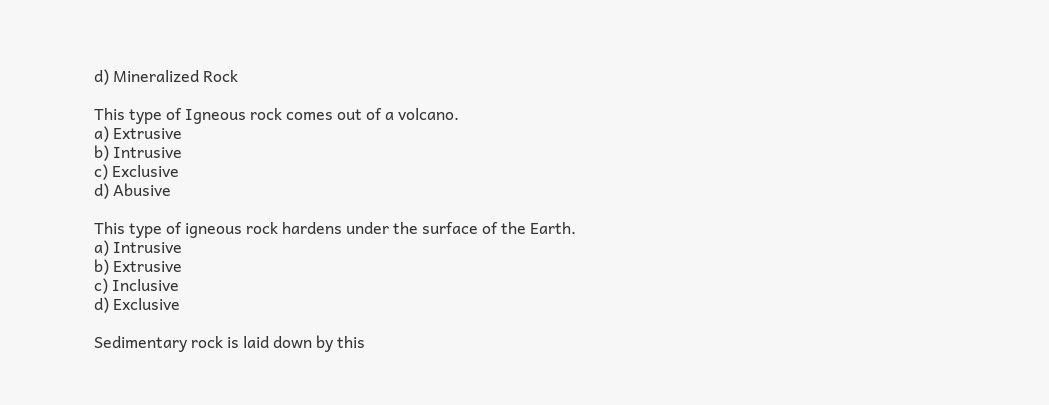d) Mineralized Rock

This type of Igneous rock comes out of a volcano.
a) Extrusive
b) Intrusive
c) Exclusive
d) Abusive

This type of igneous rock hardens under the surface of the Earth.
a) Intrusive
b) Extrusive
c) Inclusive
d) Exclusive

Sedimentary rock is laid down by this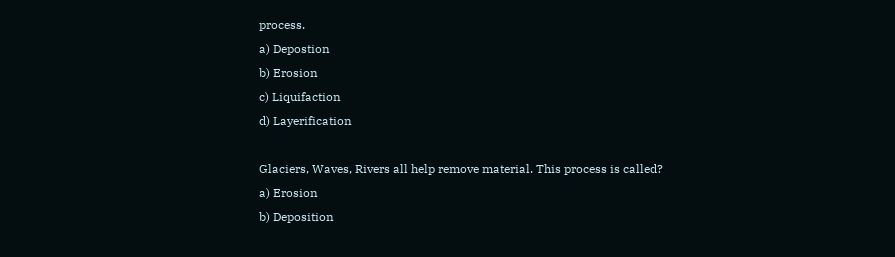process.
a) Depostion
b) Erosion
c) Liquifaction
d) Layerification

Glaciers, Waves, Rivers all help remove material. This process is called?
a) Erosion
b) Deposition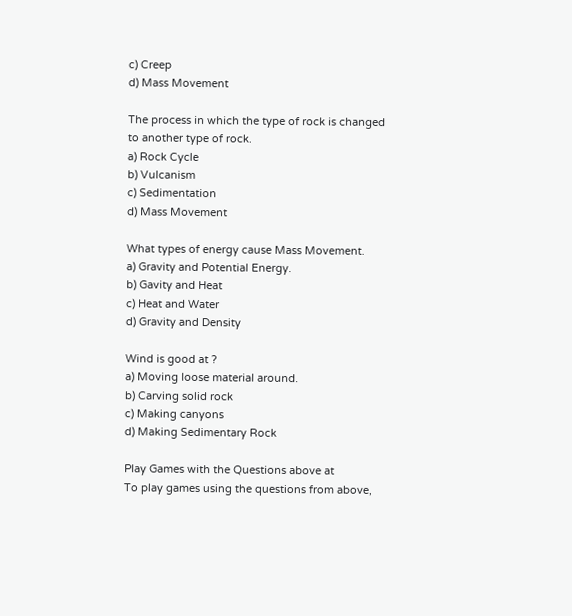c) Creep
d) Mass Movement

The process in which the type of rock is changed to another type of rock.
a) Rock Cycle
b) Vulcanism
c) Sedimentation
d) Mass Movement

What types of energy cause Mass Movement.
a) Gravity and Potential Energy.
b) Gavity and Heat
c) Heat and Water
d) Gravity and Density

Wind is good at ?
a) Moving loose material around.
b) Carving solid rock
c) Making canyons
d) Making Sedimentary Rock

Play Games with the Questions above at
To play games using the questions from above,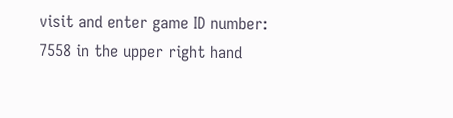visit and enter game ID number: 7558 in the upper right hand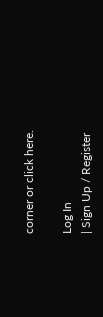corner or click here.

Log In
| Sign Up / Register